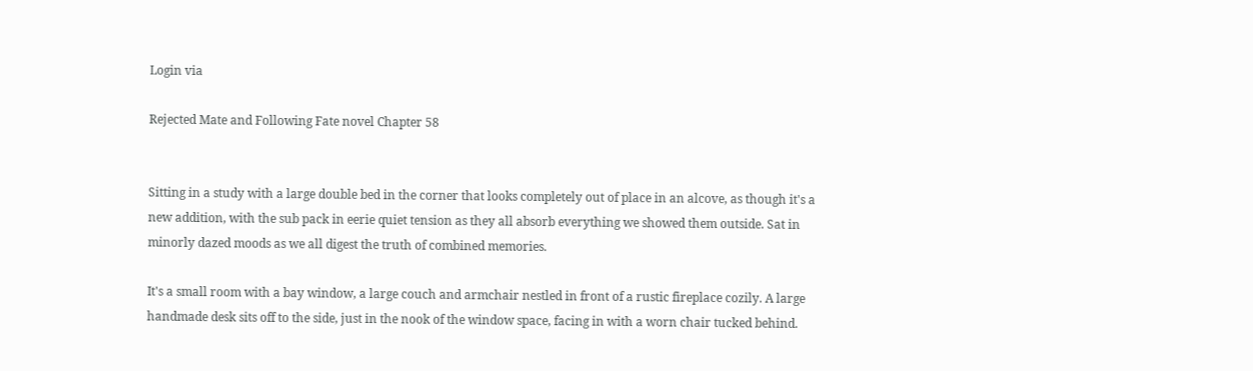Login via

Rejected Mate and Following Fate novel Chapter 58


Sitting in a study with a large double bed in the corner that looks completely out of place in an alcove, as though it's a new addition, with the sub pack in eerie quiet tension as they all absorb everything we showed them outside. Sat in minorly dazed moods as we all digest the truth of combined memories.

It's a small room with a bay window, a large couch and armchair nestled in front of a rustic fireplace cozily. A large handmade desk sits off to the side, just in the nook of the window space, facing in with a worn chair tucked behind.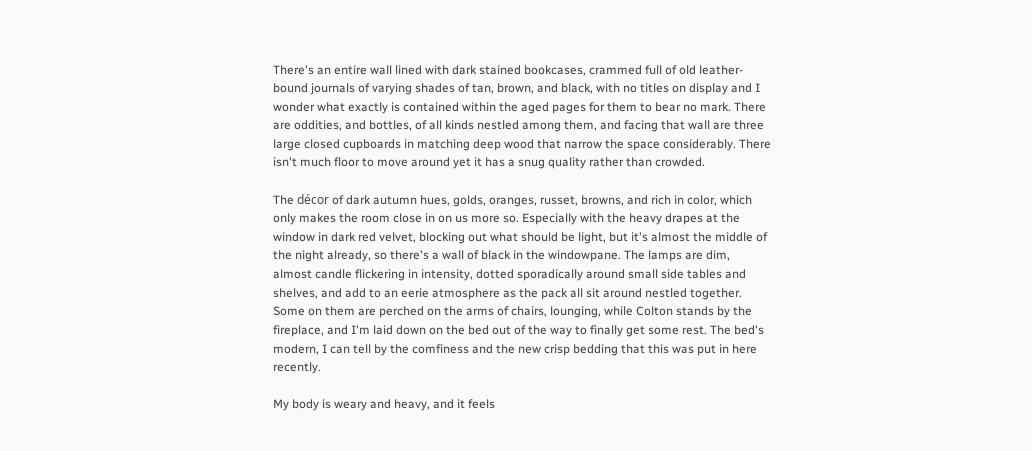There's an entire wall lined with dark stained bookcases, crammed full of old leather-bound journals of varying shades of tan, brown, and black, with no titles on display and I wonder what exactly is contained within the aged pages for them to bear no mark. There are oddities, and bottles, of all kinds nestled among them, and facing that wall are three large closed cupboards in matching deep wood that narrow the space considerably. There isn't much floor to move around yet it has a snug quality rather than crowded.

The décor of dark autumn hues, golds, oranges, russet, browns, and rich in color, which only makes the room close in on us more so. Especially with the heavy drapes at the window in dark red velvet, blocking out what should be light, but it's almost the middle of the night already, so there's a wall of black in the windowpane. The lamps are dim, almost candle flickering in intensity, dotted sporadically around small side tables and shelves, and add to an eerie atmosphere as the pack all sit around nestled together. Some on them are perched on the arms of chairs, lounging, while Colton stands by the fireplace, and I'm laid down on the bed out of the way to finally get some rest. The bed's modern, I can tell by the comfiness and the new crisp bedding that this was put in here recently.

My body is weary and heavy, and it feels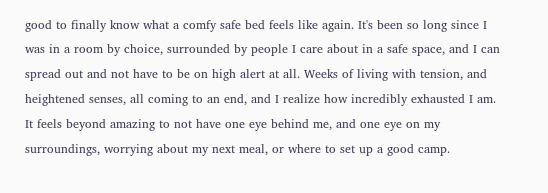good to finally know what a comfy safe bed feels like again. It's been so long since I was in a room by choice, surrounded by people I care about in a safe space, and I can spread out and not have to be on high alert at all. Weeks of living with tension, and heightened senses, all coming to an end, and I realize how incredibly exhausted I am. It feels beyond amazing to not have one eye behind me, and one eye on my surroundings, worrying about my next meal, or where to set up a good camp.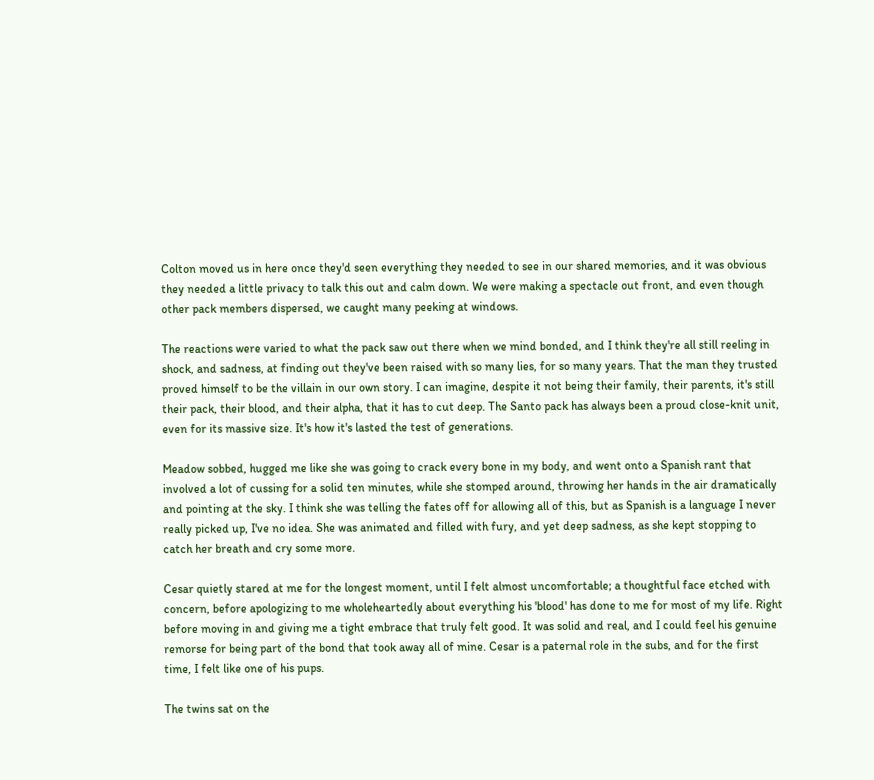Colton moved us in here once they'd seen everything they needed to see in our shared memories, and it was obvious they needed a little privacy to talk this out and calm down. We were making a spectacle out front, and even though other pack members dispersed, we caught many peeking at windows.

The reactions were varied to what the pack saw out there when we mind bonded, and I think they're all still reeling in shock, and sadness, at finding out they've been raised with so many lies, for so many years. That the man they trusted proved himself to be the villain in our own story. I can imagine, despite it not being their family, their parents, it's still their pack, their blood, and their alpha, that it has to cut deep. The Santo pack has always been a proud close-knit unit, even for its massive size. It's how it's lasted the test of generations.

Meadow sobbed, hugged me like she was going to crack every bone in my body, and went onto a Spanish rant that involved a lot of cussing for a solid ten minutes, while she stomped around, throwing her hands in the air dramatically and pointing at the sky. I think she was telling the fates off for allowing all of this, but as Spanish is a language I never really picked up, I've no idea. She was animated and filled with fury, and yet deep sadness, as she kept stopping to catch her breath and cry some more.

Cesar quietly stared at me for the longest moment, until I felt almost uncomfortable; a thoughtful face etched with concern, before apologizing to me wholeheartedly about everything his 'blood' has done to me for most of my life. Right before moving in and giving me a tight embrace that truly felt good. It was solid and real, and I could feel his genuine remorse for being part of the bond that took away all of mine. Cesar is a paternal role in the subs, and for the first time, I felt like one of his pups.

The twins sat on the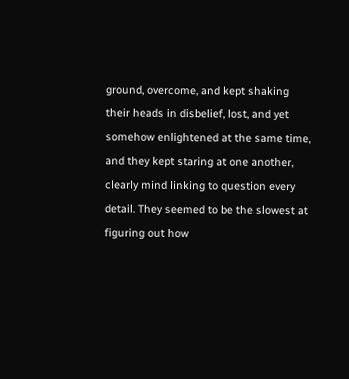ground, overcome, and kept shaking their heads in disbelief, lost, and yet somehow enlightened at the same time, and they kept staring at one another, clearly mind linking to question every detail. They seemed to be the slowest at figuring out how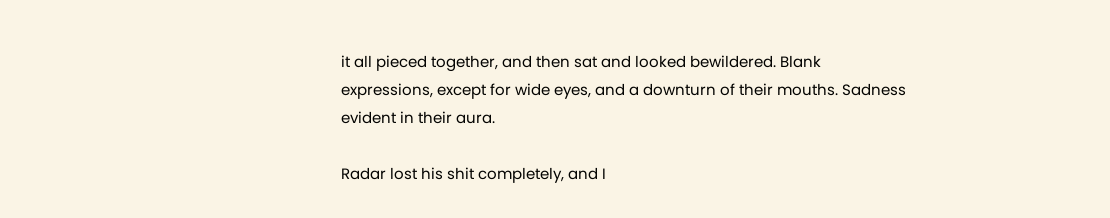it all pieced together, and then sat and looked bewildered. Blank expressions, except for wide eyes, and a downturn of their mouths. Sadness evident in their aura.

Radar lost his shit completely, and I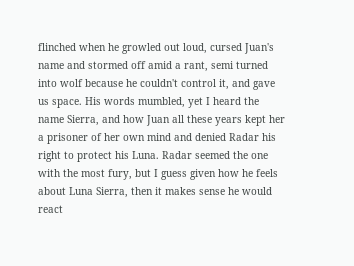flinched when he growled out loud, cursed Juan's name and stormed off amid a rant, semi turned into wolf because he couldn't control it, and gave us space. His words mumbled, yet I heard the name Sierra, and how Juan all these years kept her a prisoner of her own mind and denied Radar his right to protect his Luna. Radar seemed the one with the most fury, but I guess given how he feels about Luna Sierra, then it makes sense he would react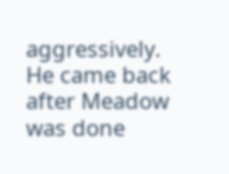aggressively. He came back after Meadow was done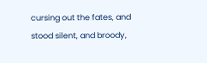cursing out the fates, and stood silent, and broody,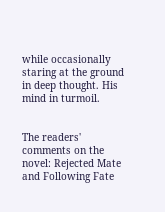while occasionally staring at the ground in deep thought. His mind in turmoil.


The readers' comments on the novel: Rejected Mate and Following Fate